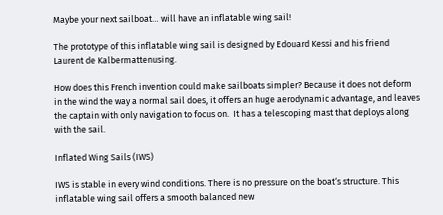Maybe your next sailboat… will have an inflatable wing sail!

The prototype of this inflatable wing sail is designed by Edouard Kessi and his friend Laurent de Kalbermattenusing.

How does this French invention could make sailboats simpler? Because it does not deform in the wind the way a normal sail does, it offers an huge aerodynamic advantage, and leaves the captain with only navigation to focus on.  It has a telescoping mast that deploys along with the sail.

Inflated Wing Sails (IWS)

IWS is stable in every wind conditions. There is no pressure on the boat‘s structure. This inflatable wing sail offers a smooth balanced new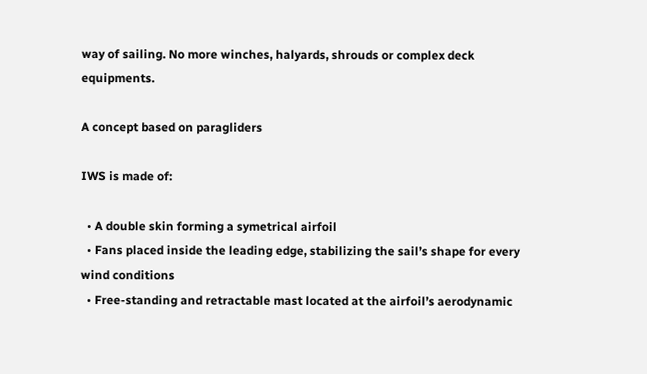way of sailing. No more winches, halyards, shrouds or complex deck equipments.

A concept based on paragliders

IWS is made of:

  • A double skin forming a symetrical airfoil
  • Fans placed inside the leading edge, stabilizing the sail’s shape for every wind conditions
  • Free-standing and retractable mast located at the airfoil’s aerodynamic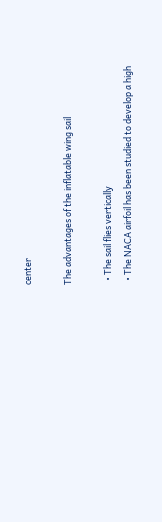center

The advantages of the inflatable wing sail

  • The sail flies vertically
  • The NACA airfoil has been studied to develop a high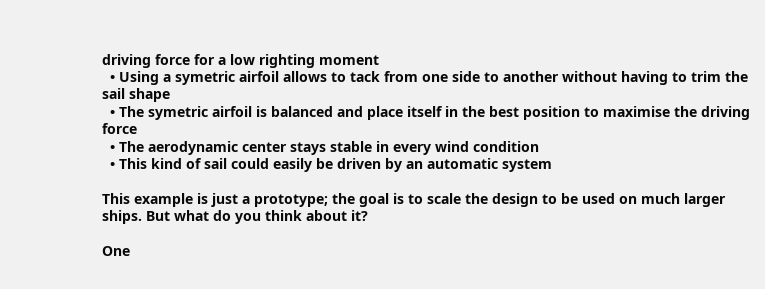driving force for a low righting moment
  • Using a symetric airfoil allows to tack from one side to another without having to trim the sail shape
  • The symetric airfoil is balanced and place itself in the best position to maximise the driving force
  • The aerodynamic center stays stable in every wind condition
  • This kind of sail could easily be driven by an automatic system

This example is just a prototype; the goal is to scale the design to be used on much larger ships. But what do you think about it?

One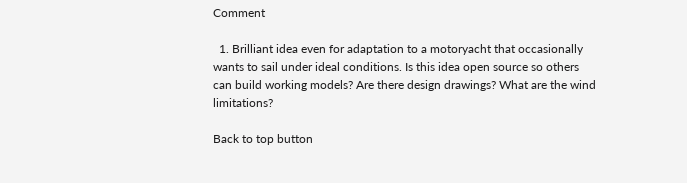Comment

  1. Brilliant idea even for adaptation to a motoryacht that occasionally wants to sail under ideal conditions. Is this idea open source so others can build working models? Are there design drawings? What are the wind limitations?

Back to top button